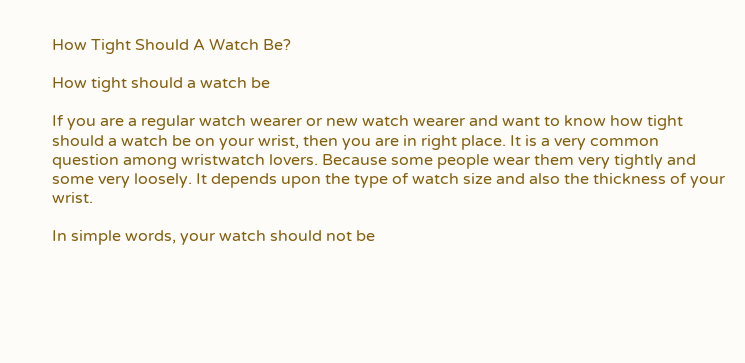How Tight Should A Watch Be?

How tight should a watch be

If you are a regular watch wearer or new watch wearer and want to know how tight should a watch be on your wrist, then you are in right place. It is a very common question among wristwatch lovers. Because some people wear them very tightly and some very loosely. It depends upon the type of watch size and also the thickness of your wrist.

In simple words, your watch should not be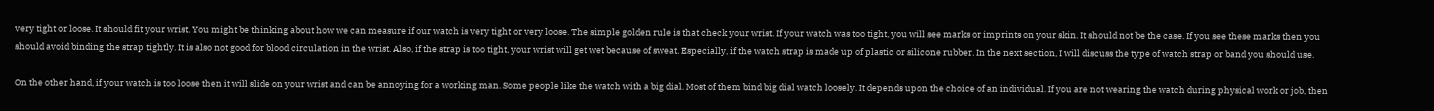very tight or loose. It should fit your wrist. You might be thinking about how we can measure if our watch is very tight or very loose. The simple golden rule is that check your wrist. If your watch was too tight, you will see marks or imprints on your skin. It should not be the case. If you see these marks then you should avoid binding the strap tightly. It is also not good for blood circulation in the wrist. Also, if the strap is too tight, your wrist will get wet because of sweat. Especially, if the watch strap is made up of plastic or silicone rubber. In the next section, I will discuss the type of watch strap or band you should use.

On the other hand, if your watch is too loose then it will slide on your wrist and can be annoying for a working man. Some people like the watch with a big dial. Most of them bind big dial watch loosely. It depends upon the choice of an individual. If you are not wearing the watch during physical work or job, then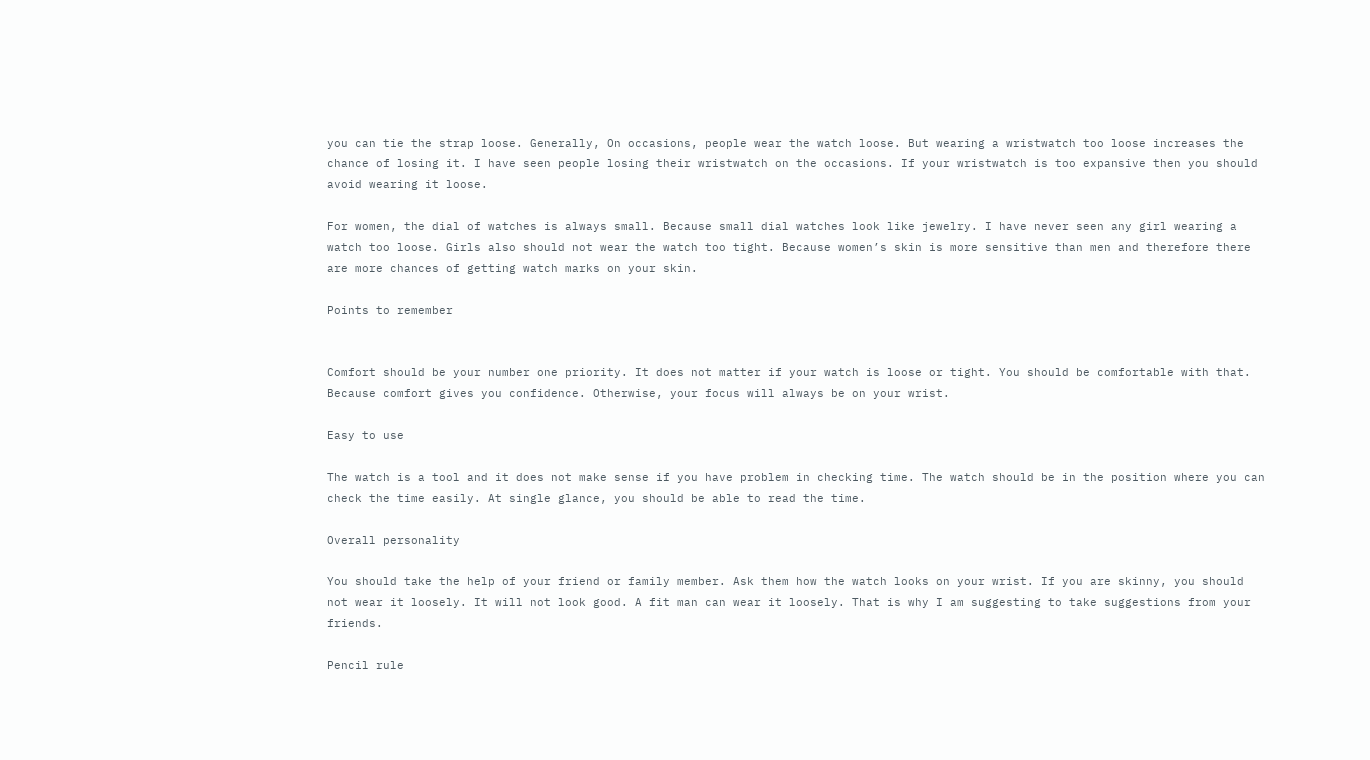you can tie the strap loose. Generally, On occasions, people wear the watch loose. But wearing a wristwatch too loose increases the chance of losing it. I have seen people losing their wristwatch on the occasions. If your wristwatch is too expansive then you should avoid wearing it loose.

For women, the dial of watches is always small. Because small dial watches look like jewelry. I have never seen any girl wearing a watch too loose. Girls also should not wear the watch too tight. Because women’s skin is more sensitive than men and therefore there are more chances of getting watch marks on your skin.

Points to remember


Comfort should be your number one priority. It does not matter if your watch is loose or tight. You should be comfortable with that. Because comfort gives you confidence. Otherwise, your focus will always be on your wrist.

Easy to use

The watch is a tool and it does not make sense if you have problem in checking time. The watch should be in the position where you can check the time easily. At single glance, you should be able to read the time.

Overall personality

You should take the help of your friend or family member. Ask them how the watch looks on your wrist. If you are skinny, you should not wear it loosely. It will not look good. A fit man can wear it loosely. That is why I am suggesting to take suggestions from your friends.

Pencil rule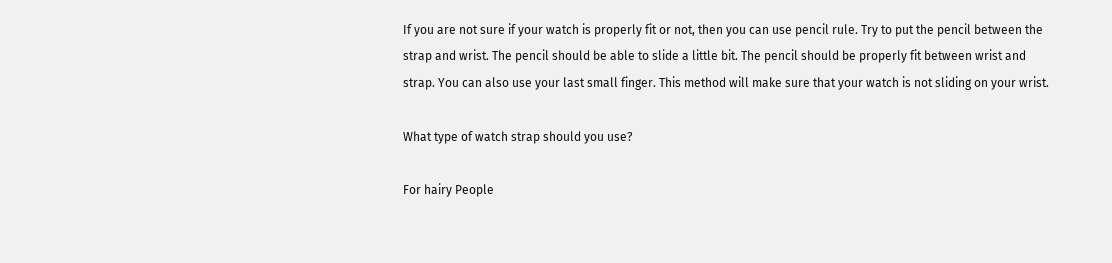If you are not sure if your watch is properly fit or not, then you can use pencil rule. Try to put the pencil between the strap and wrist. The pencil should be able to slide a little bit. The pencil should be properly fit between wrist and strap. You can also use your last small finger. This method will make sure that your watch is not sliding on your wrist.

What type of watch strap should you use?

For hairy People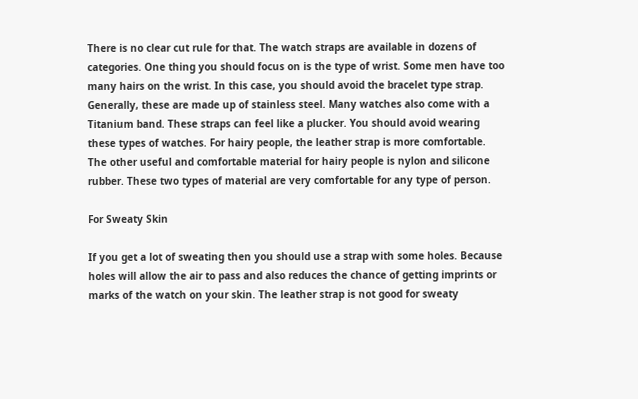There is no clear cut rule for that. The watch straps are available in dozens of categories. One thing you should focus on is the type of wrist. Some men have too many hairs on the wrist. In this case, you should avoid the bracelet type strap. Generally, these are made up of stainless steel. Many watches also come with a Titanium band. These straps can feel like a plucker. You should avoid wearing these types of watches. For hairy people, the leather strap is more comfortable. The other useful and comfortable material for hairy people is nylon and silicone rubber. These two types of material are very comfortable for any type of person.

For Sweaty Skin

If you get a lot of sweating then you should use a strap with some holes. Because holes will allow the air to pass and also reduces the chance of getting imprints or marks of the watch on your skin. The leather strap is not good for sweaty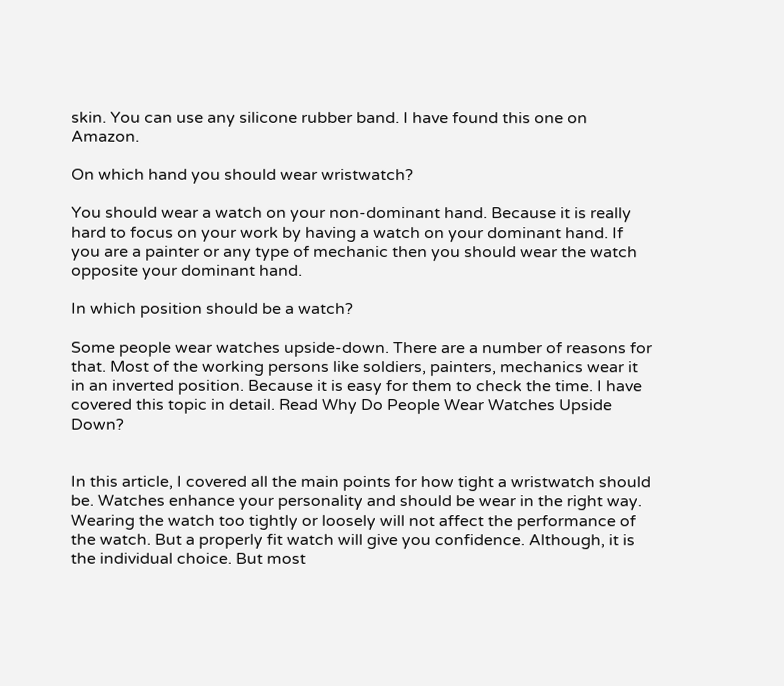skin. You can use any silicone rubber band. I have found this one on Amazon.

On which hand you should wear wristwatch?

You should wear a watch on your non-dominant hand. Because it is really hard to focus on your work by having a watch on your dominant hand. If you are a painter or any type of mechanic then you should wear the watch opposite your dominant hand.

In which position should be a watch?

Some people wear watches upside-down. There are a number of reasons for that. Most of the working persons like soldiers, painters, mechanics wear it in an inverted position. Because it is easy for them to check the time. I have covered this topic in detail. Read Why Do People Wear Watches Upside Down?


In this article, I covered all the main points for how tight a wristwatch should be. Watches enhance your personality and should be wear in the right way. Wearing the watch too tightly or loosely will not affect the performance of the watch. But a properly fit watch will give you confidence. Although, it is the individual choice. But most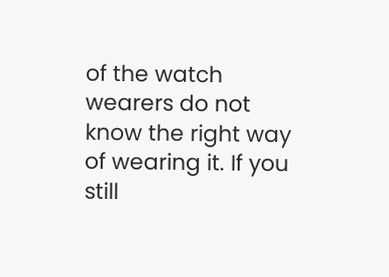of the watch wearers do not know the right way of wearing it. If you still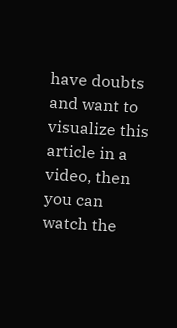have doubts and want to visualize this article in a video, then you can watch the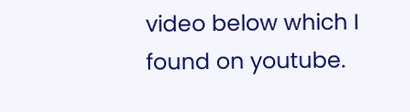video below which I found on youtube.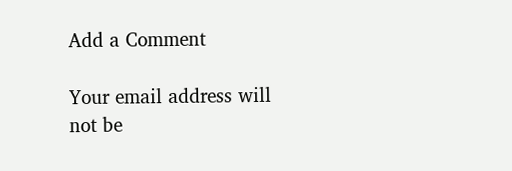Add a Comment

Your email address will not be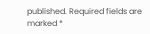published. Required fields are marked *